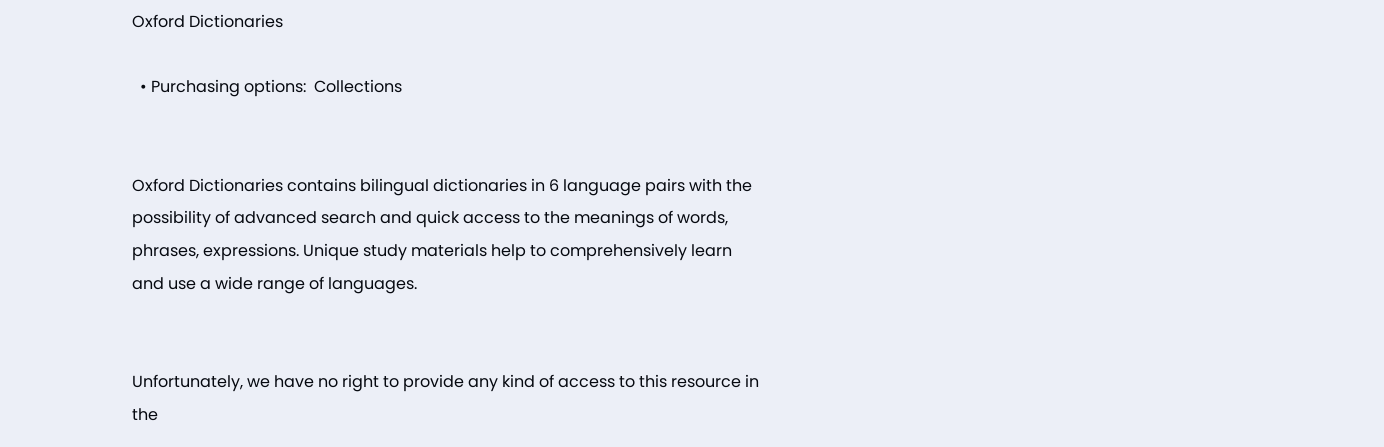Oxford Dictionaries

  • Purchasing options:  Collections


Oxford Dictionaries contains bilingual dictionaries in 6 language pairs with the possibility of advanced search and quick access to the meanings of words, phrases, expressions. Unique study materials help to comprehensively learn and use a wide range of languages.


Unfortunately, we have no right to provide any kind of access to this resource in the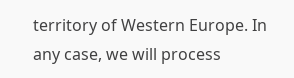territory of Western Europe. In any case, we will process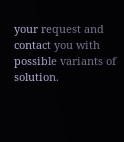your request and contact you with possible variants of solution.